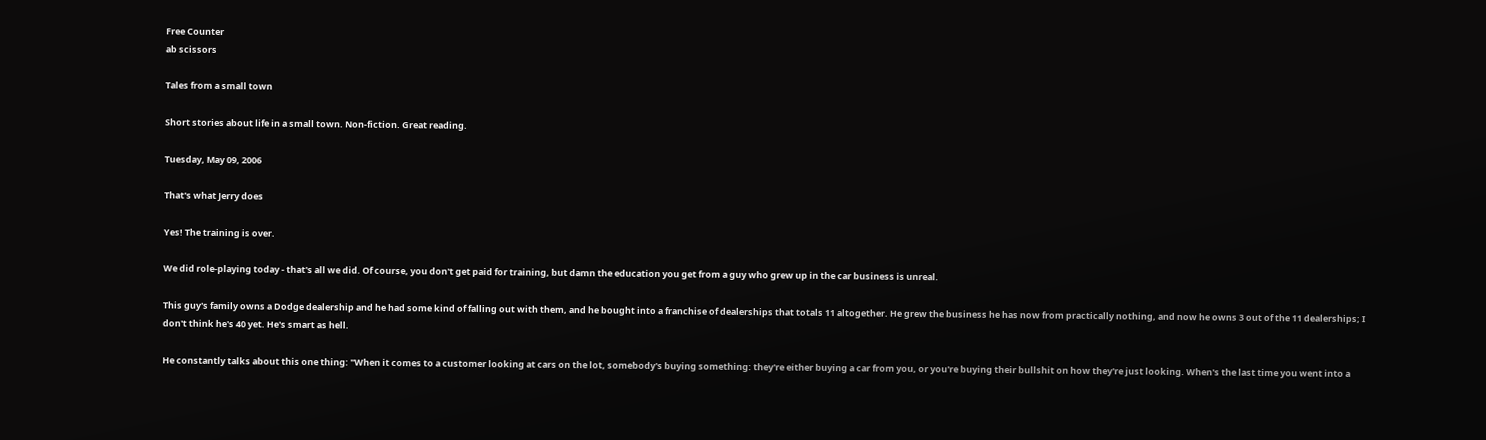Free Counter
ab scissors

Tales from a small town

Short stories about life in a small town. Non-fiction. Great reading.

Tuesday, May 09, 2006

That's what Jerry does

Yes! The training is over.

We did role-playing today - that's all we did. Of course, you don't get paid for training, but damn the education you get from a guy who grew up in the car business is unreal.

This guy's family owns a Dodge dealership and he had some kind of falling out with them, and he bought into a franchise of dealerships that totals 11 altogether. He grew the business he has now from practically nothing, and now he owns 3 out of the 11 dealerships; I don't think he's 40 yet. He's smart as hell.

He constantly talks about this one thing: "When it comes to a customer looking at cars on the lot, somebody's buying something: they're either buying a car from you, or you're buying their bullshit on how they're just looking. When's the last time you went into a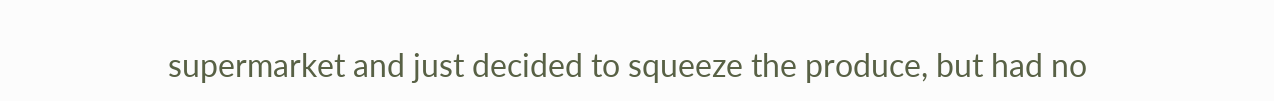supermarket and just decided to squeeze the produce, but had no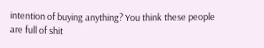intention of buying anything? You think these people are full of shit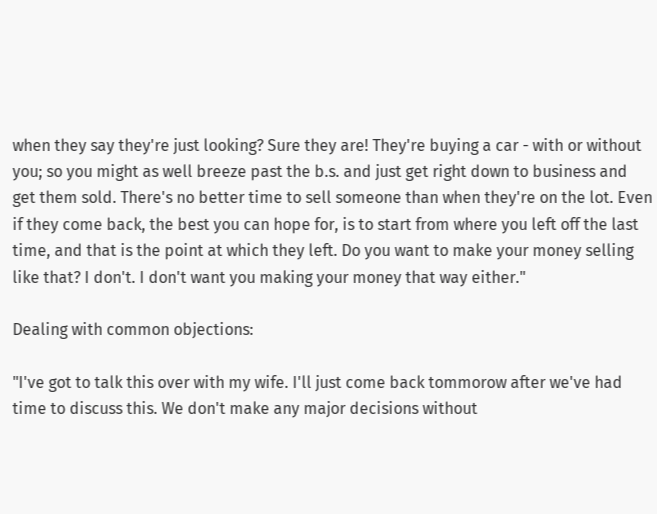when they say they're just looking? Sure they are! They're buying a car - with or without you; so you might as well breeze past the b.s. and just get right down to business and get them sold. There's no better time to sell someone than when they're on the lot. Even if they come back, the best you can hope for, is to start from where you left off the last time, and that is the point at which they left. Do you want to make your money selling like that? I don't. I don't want you making your money that way either."

Dealing with common objections:

"I've got to talk this over with my wife. I'll just come back tommorow after we've had time to discuss this. We don't make any major decisions without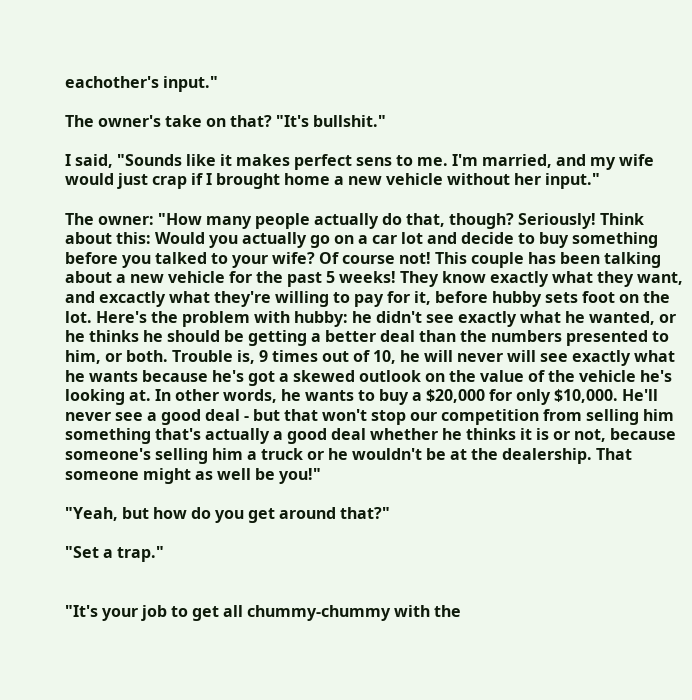eachother's input."

The owner's take on that? "It's bullshit."

I said, "Sounds like it makes perfect sens to me. I'm married, and my wife would just crap if I brought home a new vehicle without her input."

The owner: "How many people actually do that, though? Seriously! Think about this: Would you actually go on a car lot and decide to buy something before you talked to your wife? Of course not! This couple has been talking about a new vehicle for the past 5 weeks! They know exactly what they want, and excactly what they're willing to pay for it, before hubby sets foot on the lot. Here's the problem with hubby: he didn't see exactly what he wanted, or he thinks he should be getting a better deal than the numbers presented to him, or both. Trouble is, 9 times out of 10, he will never will see exactly what he wants because he's got a skewed outlook on the value of the vehicle he's looking at. In other words, he wants to buy a $20,000 for only $10,000. He'll never see a good deal - but that won't stop our competition from selling him something that's actually a good deal whether he thinks it is or not, because someone's selling him a truck or he wouldn't be at the dealership. That someone might as well be you!"

"Yeah, but how do you get around that?"

"Set a trap."


"It's your job to get all chummy-chummy with the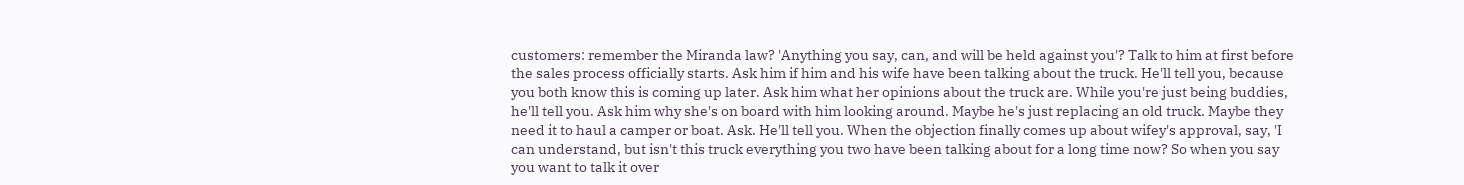customers: remember the Miranda law? 'Anything you say, can, and will be held against you'? Talk to him at first before the sales process officially starts. Ask him if him and his wife have been talking about the truck. He'll tell you, because you both know this is coming up later. Ask him what her opinions about the truck are. While you're just being buddies, he'll tell you. Ask him why she's on board with him looking around. Maybe he's just replacing an old truck. Maybe they need it to haul a camper or boat. Ask. He'll tell you. When the objection finally comes up about wifey's approval, say, 'I can understand, but isn't this truck everything you two have been talking about for a long time now? So when you say you want to talk it over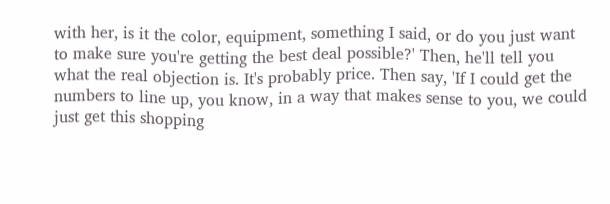with her, is it the color, equipment, something I said, or do you just want to make sure you're getting the best deal possible?' Then, he'll tell you what the real objection is. It's probably price. Then say, 'If I could get the numbers to line up, you know, in a way that makes sense to you, we could just get this shopping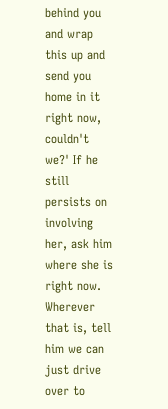behind you and wrap this up and send you home in it right now, couldn't we?' If he still persists on involving her, ask him where she is right now. Wherever that is, tell him we can just drive over to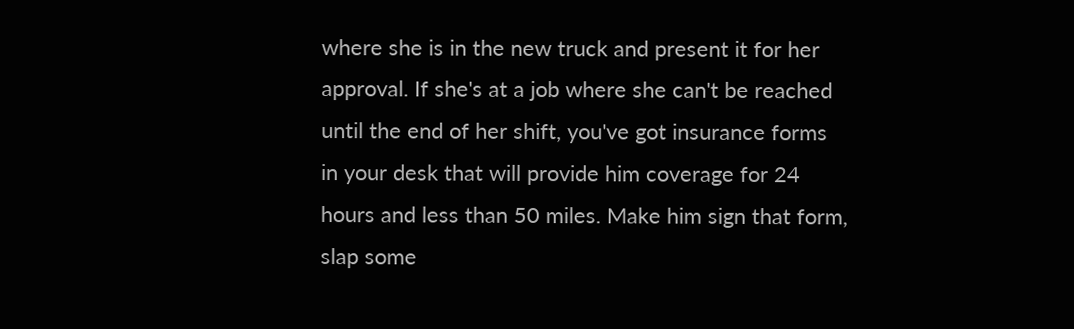where she is in the new truck and present it for her approval. If she's at a job where she can't be reached until the end of her shift, you've got insurance forms in your desk that will provide him coverage for 24 hours and less than 50 miles. Make him sign that form, slap some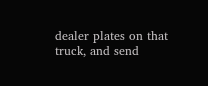dealer plates on that truck, and send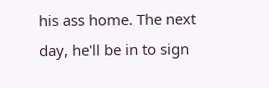his ass home. The next day, he'll be in to sign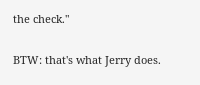the check."

BTW: that's what Jerry does.